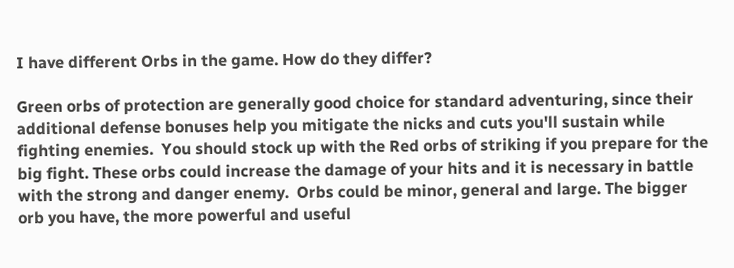I have different Orbs in the game. How do they differ?

Green orbs of protection are generally good choice for standard adventuring, since their additional defense bonuses help you mitigate the nicks and cuts you'll sustain while fighting enemies.  You should stock up with the Red orbs of striking if you prepare for the big fight. These orbs could increase the damage of your hits and it is necessary in battle with the strong and danger enemy.  Orbs could be minor, general and large. The bigger orb you have, the more powerful and useful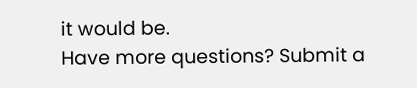it would be.
Have more questions? Submit a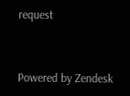request


Powered by Zendesk